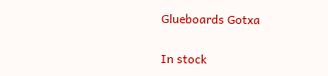Glueboards Gotxa

In stock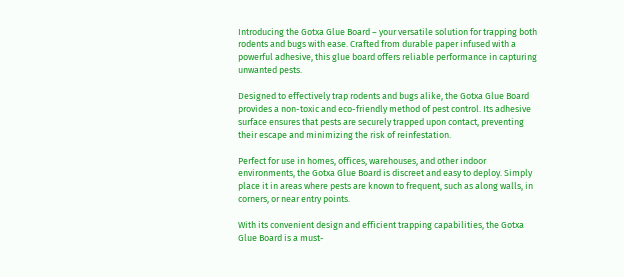Introducing the Gotxa Glue Board – your versatile solution for trapping both rodents and bugs with ease. Crafted from durable paper infused with a powerful adhesive, this glue board offers reliable performance in capturing unwanted pests.

Designed to effectively trap rodents and bugs alike, the Gotxa Glue Board provides a non-toxic and eco-friendly method of pest control. Its adhesive surface ensures that pests are securely trapped upon contact, preventing their escape and minimizing the risk of reinfestation.

Perfect for use in homes, offices, warehouses, and other indoor environments, the Gotxa Glue Board is discreet and easy to deploy. Simply place it in areas where pests are known to frequent, such as along walls, in corners, or near entry points.

With its convenient design and efficient trapping capabilities, the Gotxa Glue Board is a must-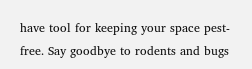have tool for keeping your space pest-free. Say goodbye to rodents and bugs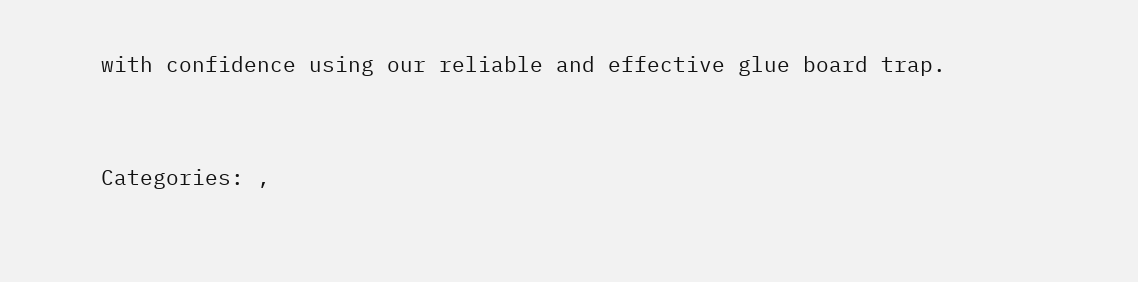with confidence using our reliable and effective glue board trap.


Categories: ,